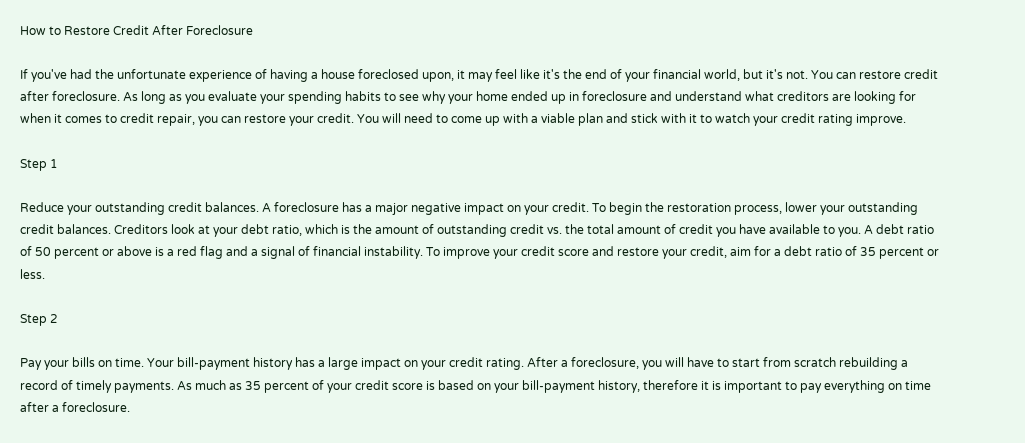How to Restore Credit After Foreclosure

If you've had the unfortunate experience of having a house foreclosed upon, it may feel like it's the end of your financial world, but it's not. You can restore credit after foreclosure. As long as you evaluate your spending habits to see why your home ended up in foreclosure and understand what creditors are looking for when it comes to credit repair, you can restore your credit. You will need to come up with a viable plan and stick with it to watch your credit rating improve.

Step 1

Reduce your outstanding credit balances. A foreclosure has a major negative impact on your credit. To begin the restoration process, lower your outstanding credit balances. Creditors look at your debt ratio, which is the amount of outstanding credit vs. the total amount of credit you have available to you. A debt ratio of 50 percent or above is a red flag and a signal of financial instability. To improve your credit score and restore your credit, aim for a debt ratio of 35 percent or less.

Step 2

Pay your bills on time. Your bill-payment history has a large impact on your credit rating. After a foreclosure, you will have to start from scratch rebuilding a record of timely payments. As much as 35 percent of your credit score is based on your bill-payment history, therefore it is important to pay everything on time after a foreclosure.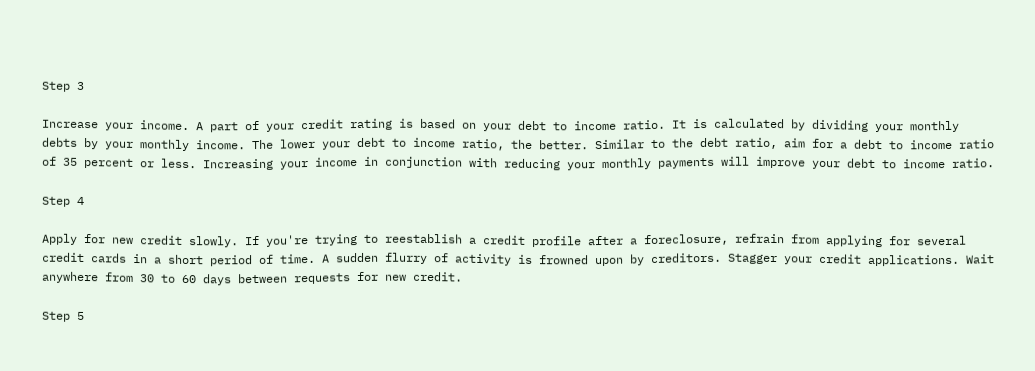Step 3

Increase your income. A part of your credit rating is based on your debt to income ratio. It is calculated by dividing your monthly debts by your monthly income. The lower your debt to income ratio, the better. Similar to the debt ratio, aim for a debt to income ratio of 35 percent or less. Increasing your income in conjunction with reducing your monthly payments will improve your debt to income ratio.

Step 4

Apply for new credit slowly. If you're trying to reestablish a credit profile after a foreclosure, refrain from applying for several credit cards in a short period of time. A sudden flurry of activity is frowned upon by creditors. Stagger your credit applications. Wait anywhere from 30 to 60 days between requests for new credit.

Step 5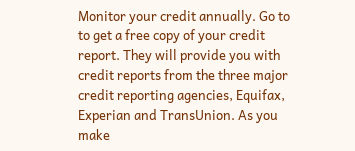Monitor your credit annually. Go to to get a free copy of your credit report. They will provide you with credit reports from the three major credit reporting agencies, Equifax, Experian and TransUnion. As you make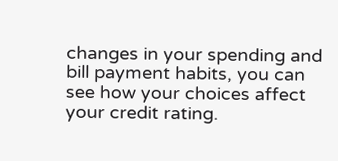changes in your spending and bill payment habits, you can see how your choices affect your credit rating.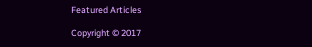Featured Articles

Copyright © 2017